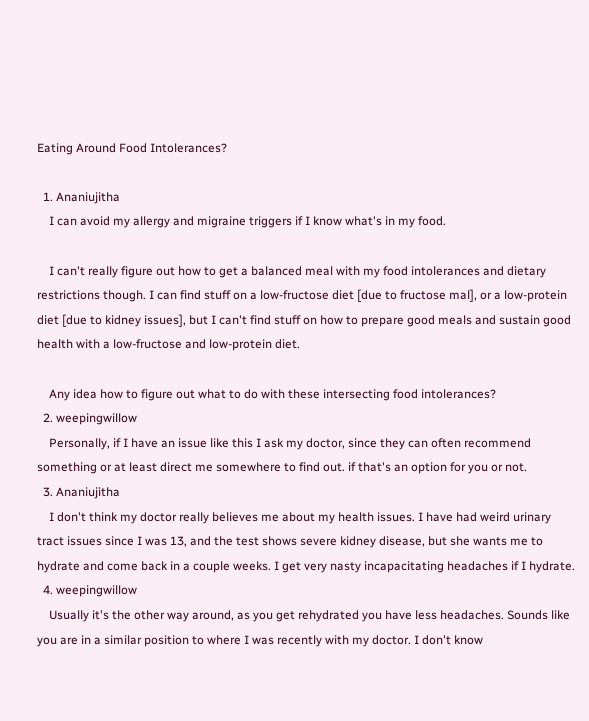Eating Around Food Intolerances?

  1. Ananiujitha
    I can avoid my allergy and migraine triggers if I know what's in my food.

    I can't really figure out how to get a balanced meal with my food intolerances and dietary restrictions though. I can find stuff on a low-fructose diet [due to fructose mal], or a low-protein diet [due to kidney issues], but I can't find stuff on how to prepare good meals and sustain good health with a low-fructose and low-protein diet.

    Any idea how to figure out what to do with these intersecting food intolerances?
  2. weepingwillow
    Personally, if I have an issue like this I ask my doctor, since they can often recommend something or at least direct me somewhere to find out. if that's an option for you or not.
  3. Ananiujitha
    I don't think my doctor really believes me about my health issues. I have had weird urinary tract issues since I was 13, and the test shows severe kidney disease, but she wants me to hydrate and come back in a couple weeks. I get very nasty incapacitating headaches if I hydrate.
  4. weepingwillow
    Usually it's the other way around, as you get rehydrated you have less headaches. Sounds like you are in a similar position to where I was recently with my doctor. I don't know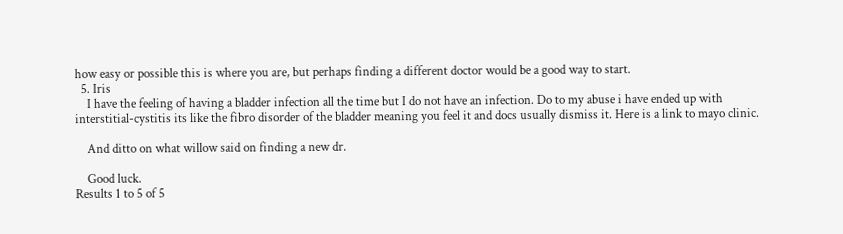how easy or possible this is where you are, but perhaps finding a different doctor would be a good way to start.
  5. Iris
    I have the feeling of having a bladder infection all the time but I do not have an infection. Do to my abuse i have ended up with interstitial-cystitis its like the fibro disorder of the bladder meaning you feel it and docs usually dismiss it. Here is a link to mayo clinic.

    And ditto on what willow said on finding a new dr.

    Good luck.
Results 1 to 5 of 5